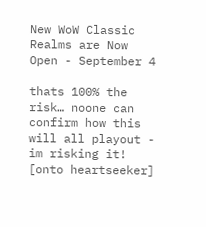New WoW Classic Realms are Now Open - September 4

thats 100% the risk… noone can confirm how this will all playout - im risking it! [onto heartseeker]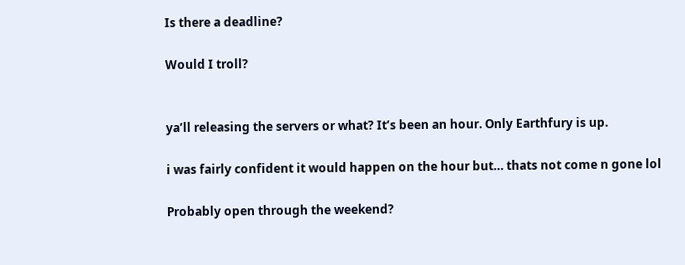Is there a deadline?

Would I troll?


ya’ll releasing the servers or what? It’s been an hour. Only Earthfury is up.

i was fairly confident it would happen on the hour but… thats not come n gone lol

Probably open through the weekend?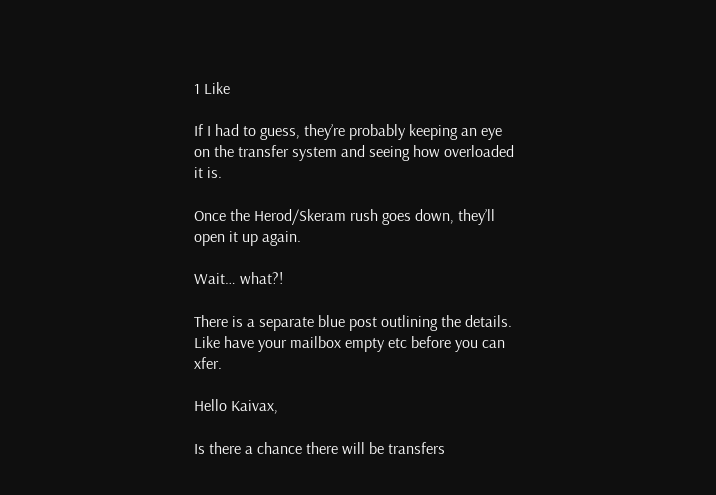1 Like

If I had to guess, they’re probably keeping an eye on the transfer system and seeing how overloaded it is.

Once the Herod/Skeram rush goes down, they’ll open it up again.

Wait… what?!

There is a separate blue post outlining the details. Like have your mailbox empty etc before you can xfer.

Hello Kaivax,

Is there a chance there will be transfers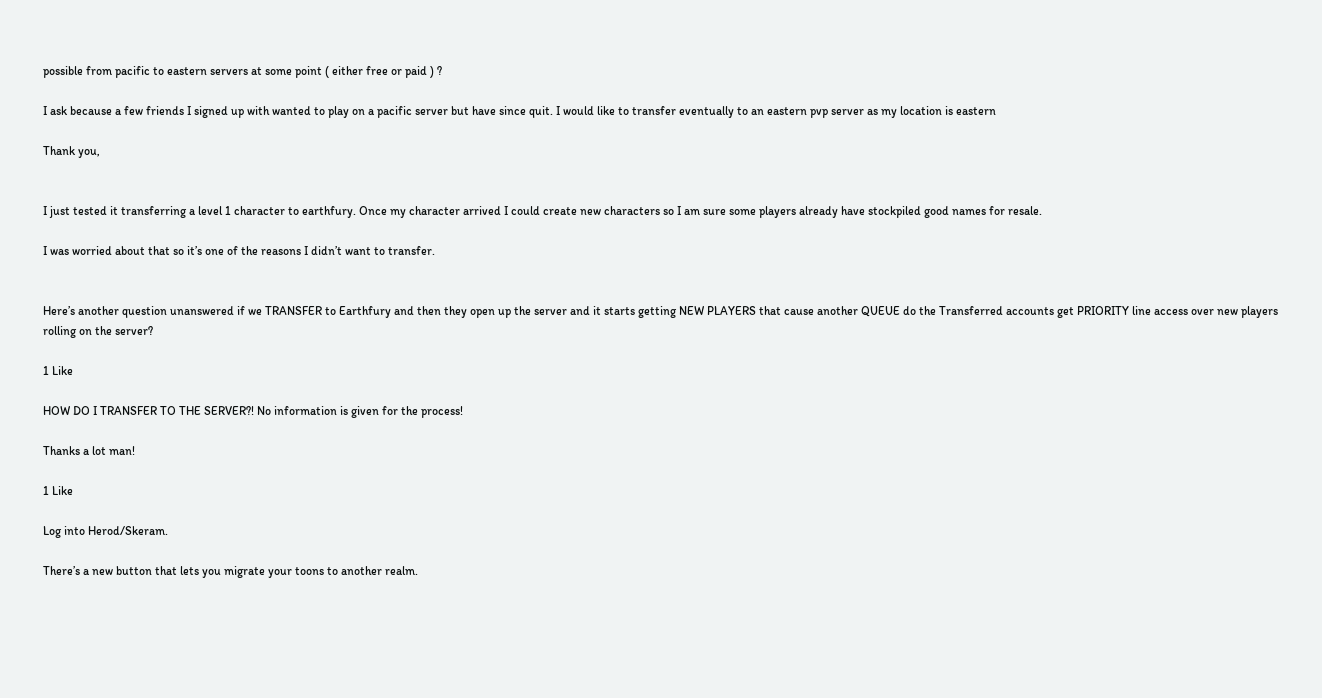possible from pacific to eastern servers at some point ( either free or paid ) ?

I ask because a few friends I signed up with wanted to play on a pacific server but have since quit. I would like to transfer eventually to an eastern pvp server as my location is eastern

Thank you,


I just tested it transferring a level 1 character to earthfury. Once my character arrived I could create new characters so I am sure some players already have stockpiled good names for resale.

I was worried about that so it’s one of the reasons I didn’t want to transfer.


Here’s another question unanswered if we TRANSFER to Earthfury and then they open up the server and it starts getting NEW PLAYERS that cause another QUEUE do the Transferred accounts get PRIORITY line access over new players rolling on the server?

1 Like

HOW DO I TRANSFER TO THE SERVER?! No information is given for the process!

Thanks a lot man!

1 Like

Log into Herod/Skeram.

There’s a new button that lets you migrate your toons to another realm.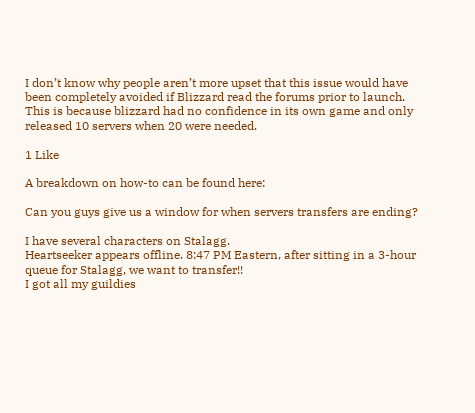I don’t know why people aren’t more upset that this issue would have been completely avoided if Blizzard read the forums prior to launch. This is because blizzard had no confidence in its own game and only released 10 servers when 20 were needed.

1 Like

A breakdown on how-to can be found here:

Can you guys give us a window for when servers transfers are ending?

I have several characters on Stalagg.
Heartseeker appears offline. 8:47 PM Eastern, after sitting in a 3-hour queue for Stalagg, we want to transfer!!
I got all my guildies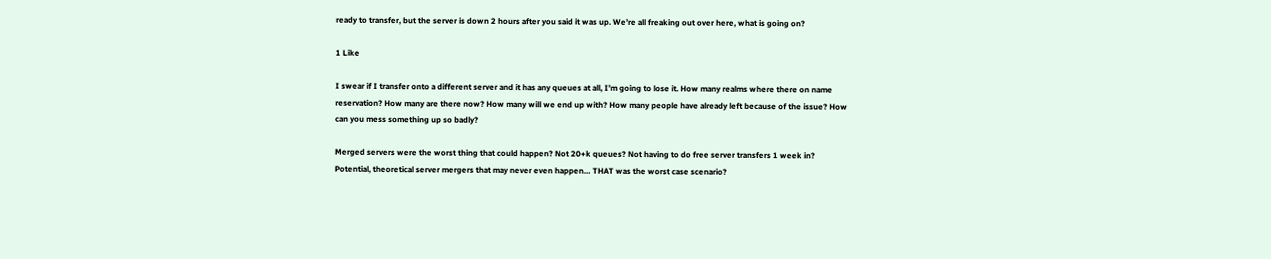ready to transfer, but the server is down 2 hours after you said it was up. We’re all freaking out over here, what is going on?

1 Like

I swear if I transfer onto a different server and it has any queues at all, I’m going to lose it. How many realms where there on name reservation? How many are there now? How many will we end up with? How many people have already left because of the issue? How can you mess something up so badly?

Merged servers were the worst thing that could happen? Not 20+k queues? Not having to do free server transfers 1 week in? Potential, theoretical server mergers that may never even happen… THAT was the worst case scenario?